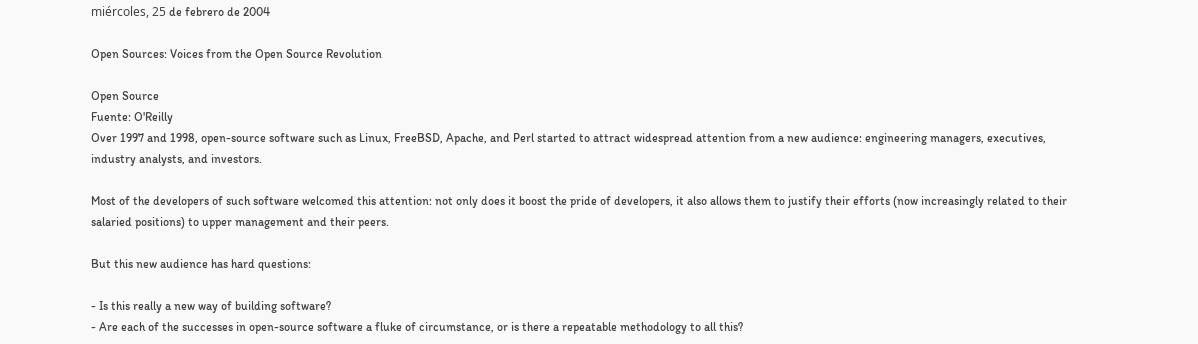miércoles, 25 de febrero de 2004

Open Sources: Voices from the Open Source Revolution

Open Source
Fuente: O'Reilly
Over 1997 and 1998, open-source software such as Linux, FreeBSD, Apache, and Perl started to attract widespread attention from a new audience: engineering managers, executives, industry analysts, and investors.

Most of the developers of such software welcomed this attention: not only does it boost the pride of developers, it also allows them to justify their efforts (now increasingly related to their salaried positions) to upper management and their peers.

But this new audience has hard questions:

- Is this really a new way of building software?
- Are each of the successes in open-source software a fluke of circumstance, or is there a repeatable methodology to all this?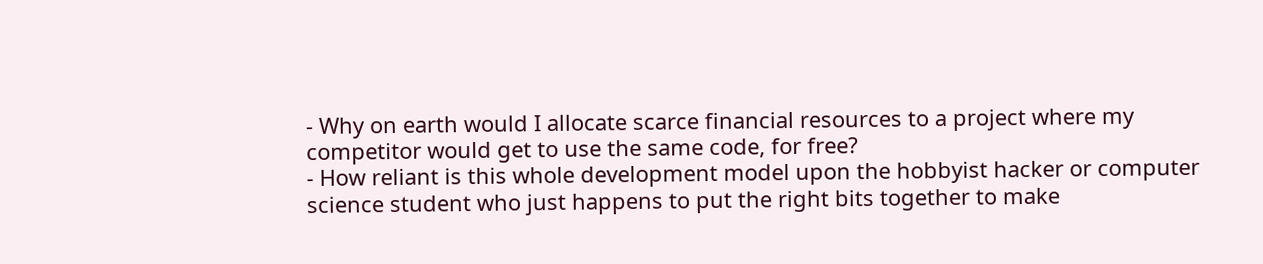- Why on earth would I allocate scarce financial resources to a project where my competitor would get to use the same code, for free?
- How reliant is this whole development model upon the hobbyist hacker or computer science student who just happens to put the right bits together to make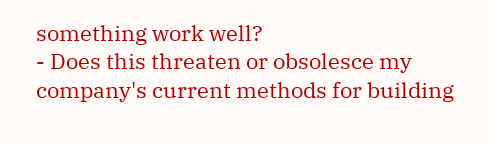something work well?
- Does this threaten or obsolesce my company's current methods for building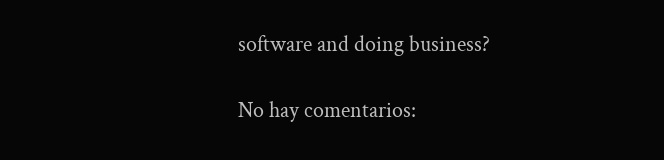software and doing business?

No hay comentarios: